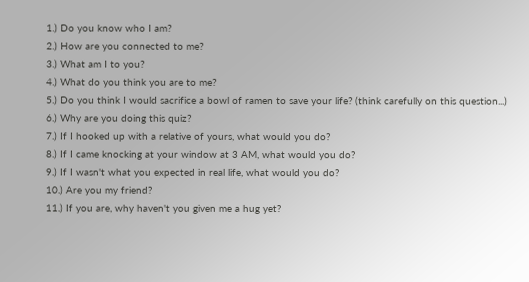1.) Do you know who I am?
2.) How are you connected to me?
3.) What am I to you?
4.) What do you think you are to me?
5.) Do you think I would sacrifice a bowl of ramen to save your life? (think carefully on this question...)
6.) Why are you doing this quiz?
7.) If I hooked up with a relative of yours, what would you do?
8.) If I came knocking at your window at 3 AM, what would you do?
9.) If I wasn't what you expected in real life, what would you do?
10.) Are you my friend?
11.) If you are, why haven't you given me a hug yet?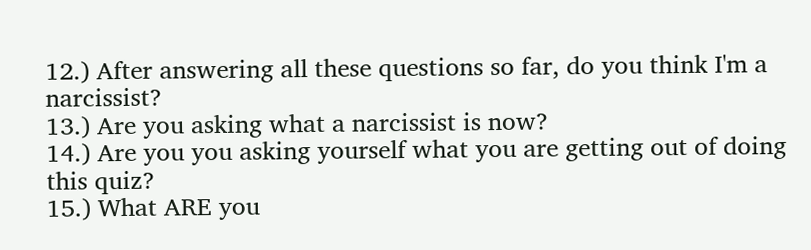12.) After answering all these questions so far, do you think I'm a narcissist?
13.) Are you asking what a narcissist is now?
14.) Are you you asking yourself what you are getting out of doing this quiz?
15.) What ARE you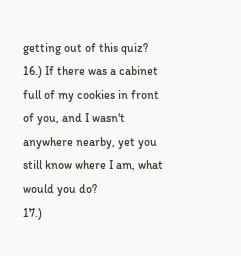getting out of this quiz?
16.) If there was a cabinet full of my cookies in front of you, and I wasn't anywhere nearby, yet you still know where I am, what would you do?
17.)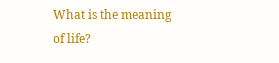What is the meaning of life?